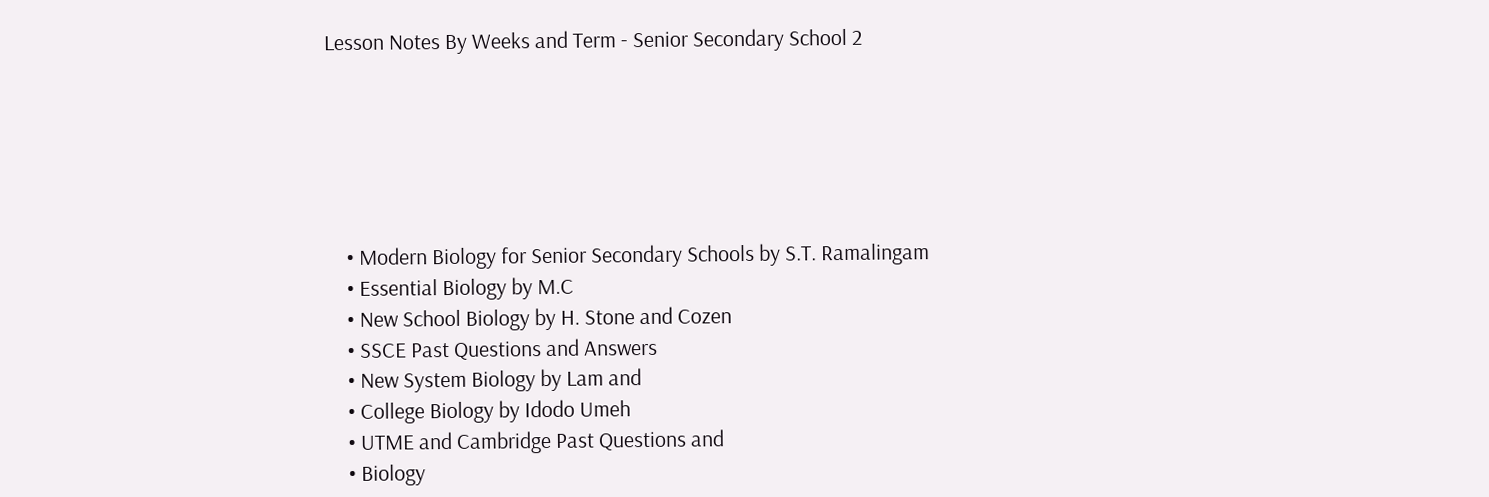Lesson Notes By Weeks and Term - Senior Secondary School 2






    • Modern Biology for Senior Secondary Schools by S.T. Ramalingam
    • Essential Biology by M.C
    • New School Biology by H. Stone and Cozen
    • SSCE Past Questions and Answers
    • New System Biology by Lam and
    • College Biology by Idodo Umeh
    • UTME and Cambridge Past Questions and
    • Biology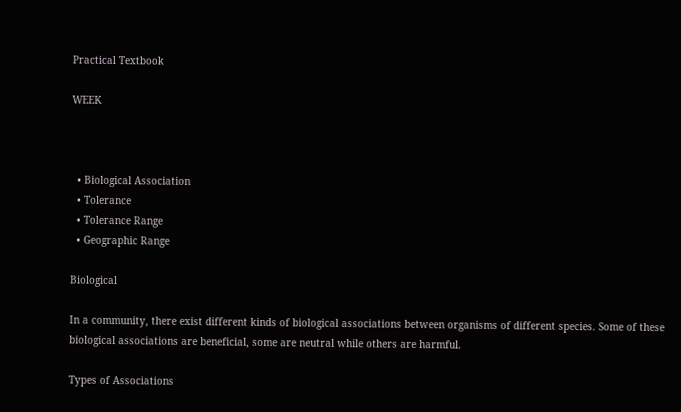Practical Textbook

WEEK



  • Biological Association
  • Tolerance
  • Tolerance Range
  • Geographic Range

Biological

In a community, there exist different kinds of biological associations between organisms of different species. Some of these biological associations are beneficial, some are neutral while others are harmful.

Types of Associations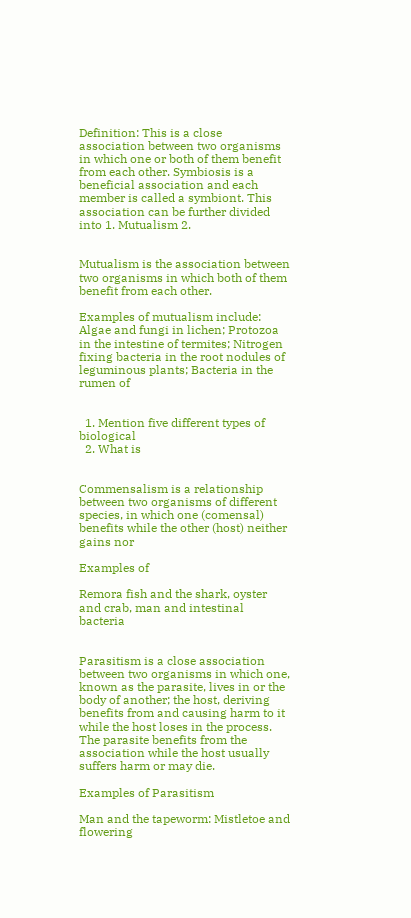Definition: This is a close association between two organisms in which one or both of them benefit from each other. Symbiosis is a beneficial association and each member is called a symbiont. This association can be further divided into 1. Mutualism 2.


Mutualism is the association between two organisms in which both of them benefit from each other.

Examples of mutualism include: Algae and fungi in lichen; Protozoa in the intestine of termites; Nitrogen fixing bacteria in the root nodules of leguminous plants; Bacteria in the rumen of


  1. Mention five different types of biological
  2. What is


Commensalism is a relationship between two organisms of different species, in which one (comensal) benefits while the other (host) neither gains nor

Examples of

Remora fish and the shark, oyster and crab, man and intestinal bacteria


Parasitism is a close association between two organisms in which one, known as the parasite, lives in or the body of another; the host, deriving benefits from and causing harm to it while the host loses in the process. The parasite benefits from the association while the host usually suffers harm or may die.

Examples of Parasitism

Man and the tapeworm: Mistletoe and flowering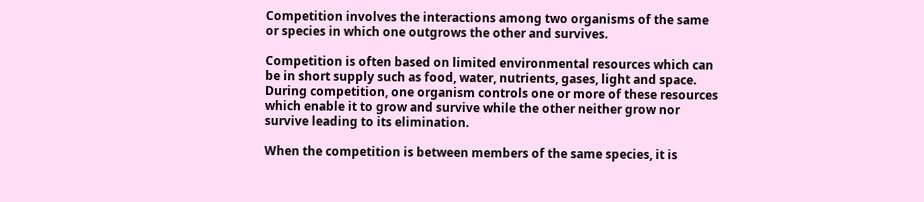Competition involves the interactions among two organisms of the same or species in which one outgrows the other and survives.

Competition is often based on limited environmental resources which can be in short supply such as food, water, nutrients, gases, light and space. During competition, one organism controls one or more of these resources which enable it to grow and survive while the other neither grow nor survive leading to its elimination.

When the competition is between members of the same species, it is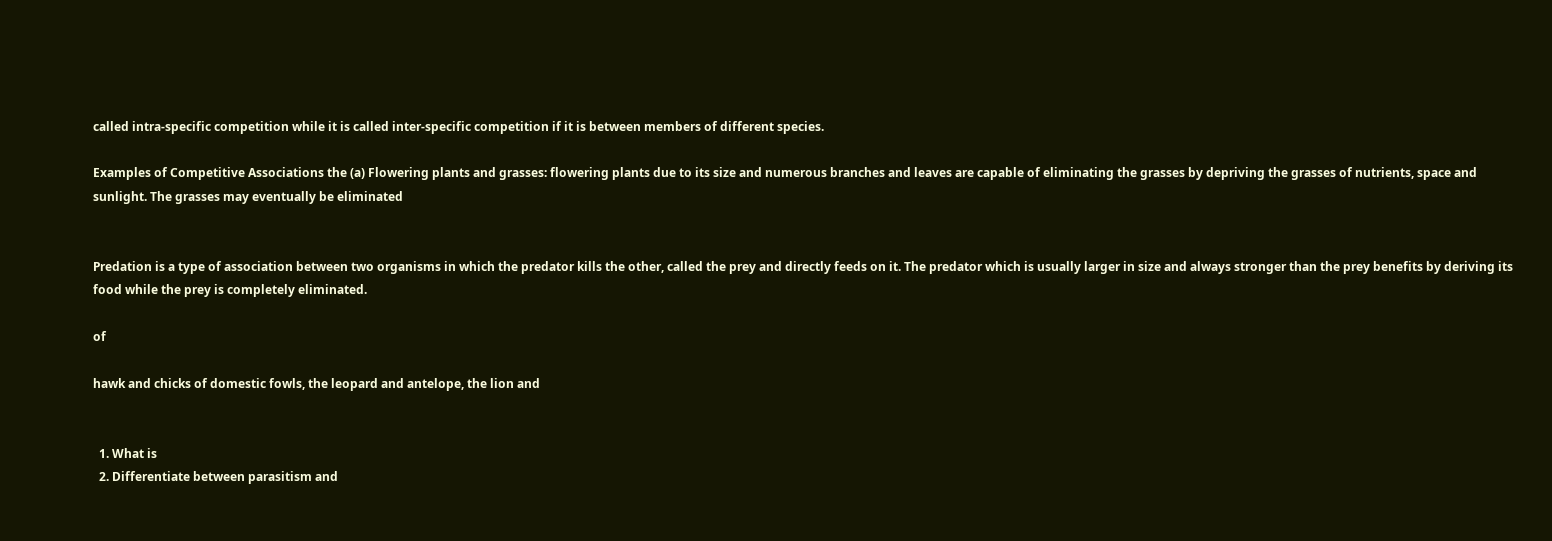called intra-specific competition while it is called inter-specific competition if it is between members of different species.

Examples of Competitive Associations the (a) Flowering plants and grasses: flowering plants due to its size and numerous branches and leaves are capable of eliminating the grasses by depriving the grasses of nutrients, space and sunlight. The grasses may eventually be eliminated


Predation is a type of association between two organisms in which the predator kills the other, called the prey and directly feeds on it. The predator which is usually larger in size and always stronger than the prey benefits by deriving its food while the prey is completely eliminated.

of

hawk and chicks of domestic fowls, the leopard and antelope, the lion and


  1. What is
  2. Differentiate between parasitism and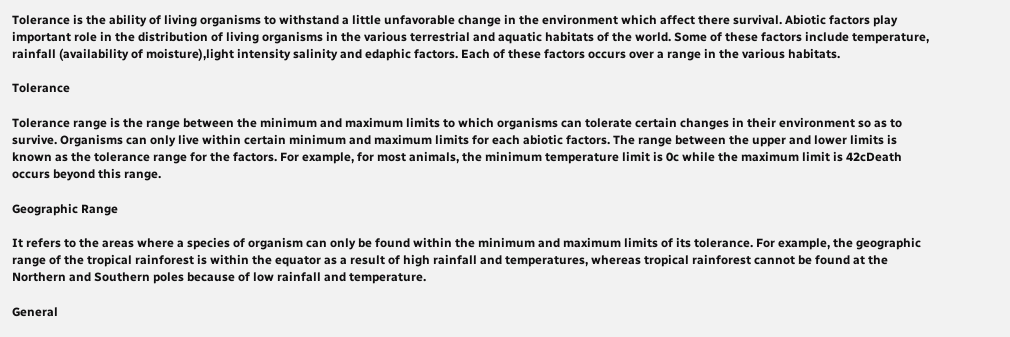Tolerance is the ability of living organisms to withstand a little unfavorable change in the environment which affect there survival. Abiotic factors play important role in the distribution of living organisms in the various terrestrial and aquatic habitats of the world. Some of these factors include temperature, rainfall (availability of moisture),light intensity salinity and edaphic factors. Each of these factors occurs over a range in the various habitats.

Tolerance

Tolerance range is the range between the minimum and maximum limits to which organisms can tolerate certain changes in their environment so as to survive. Organisms can only live within certain minimum and maximum limits for each abiotic factors. The range between the upper and lower limits is known as the tolerance range for the factors. For example, for most animals, the minimum temperature limit is 0c while the maximum limit is 42cDeath occurs beyond this range.

Geographic Range

It refers to the areas where a species of organism can only be found within the minimum and maximum limits of its tolerance. For example, the geographic range of the tropical rainforest is within the equator as a result of high rainfall and temperatures, whereas tropical rainforest cannot be found at the Northern and Southern poles because of low rainfall and temperature.

General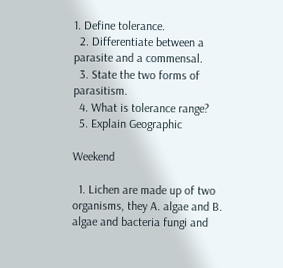1. Define tolerance.
  2. Differentiate between a parasite and a commensal.
  3. State the two forms of parasitism.
  4. What is tolerance range?
  5. Explain Geographic

Weekend

  1. Lichen are made up of two organisms, they A. algae and B. algae and bacteria fungi and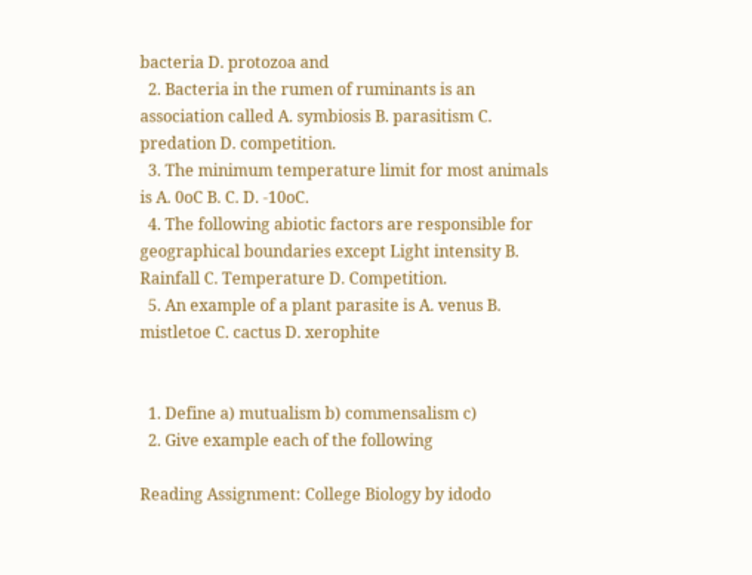bacteria D. protozoa and
  2. Bacteria in the rumen of ruminants is an association called A. symbiosis B. parasitism C. predation D. competition.
  3. The minimum temperature limit for most animals is A. 0oC B. C. D. -10oC.
  4. The following abiotic factors are responsible for geographical boundaries except Light intensity B. Rainfall C. Temperature D. Competition.
  5. An example of a plant parasite is A. venus B. mistletoe C. cactus D. xerophite


  1. Define a) mutualism b) commensalism c)
  2. Give example each of the following

Reading Assignment: College Biology by idodo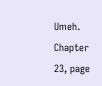Umeh. Chapter 23, page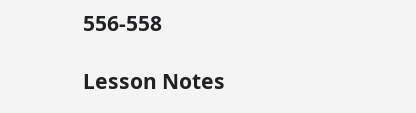556-558

Lesson Notes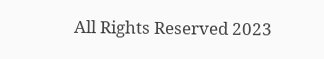All Rights Reserved 2023